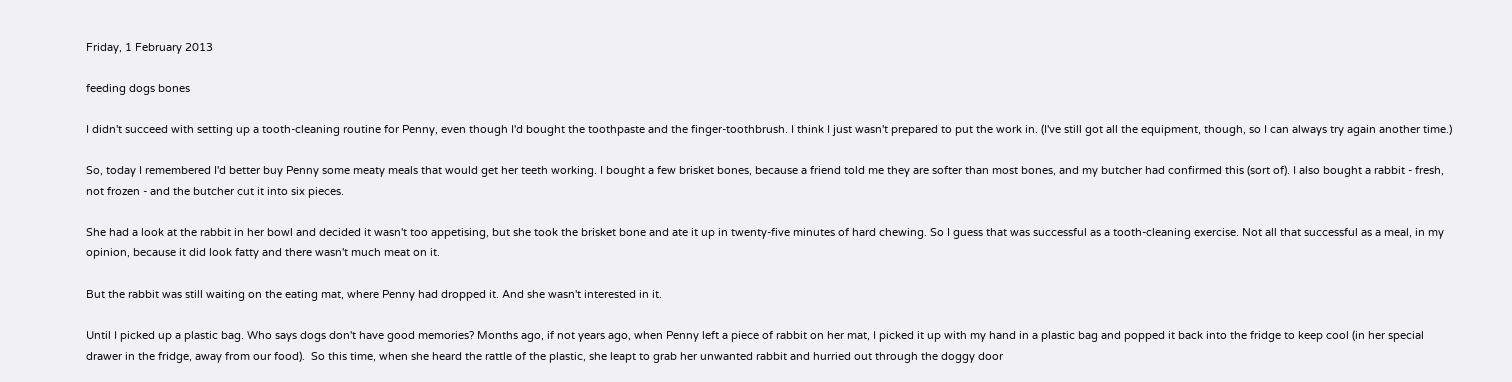Friday, 1 February 2013

feeding dogs bones

I didn't succeed with setting up a tooth-cleaning routine for Penny, even though I'd bought the toothpaste and the finger-toothbrush. I think I just wasn't prepared to put the work in. (I've still got all the equipment, though, so I can always try again another time.)

So, today I remembered I'd better buy Penny some meaty meals that would get her teeth working. I bought a few brisket bones, because a friend told me they are softer than most bones, and my butcher had confirmed this (sort of). I also bought a rabbit - fresh, not frozen - and the butcher cut it into six pieces.

She had a look at the rabbit in her bowl and decided it wasn't too appetising, but she took the brisket bone and ate it up in twenty-five minutes of hard chewing. So I guess that was successful as a tooth-cleaning exercise. Not all that successful as a meal, in my opinion, because it did look fatty and there wasn't much meat on it.

But the rabbit was still waiting on the eating mat, where Penny had dropped it. And she wasn't interested in it.

Until I picked up a plastic bag. Who says dogs don't have good memories? Months ago, if not years ago, when Penny left a piece of rabbit on her mat, I picked it up with my hand in a plastic bag and popped it back into the fridge to keep cool (in her special drawer in the fridge, away from our food).  So this time, when she heard the rattle of the plastic, she leapt to grab her unwanted rabbit and hurried out through the doggy door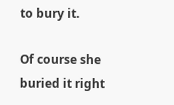to bury it.

Of course she buried it right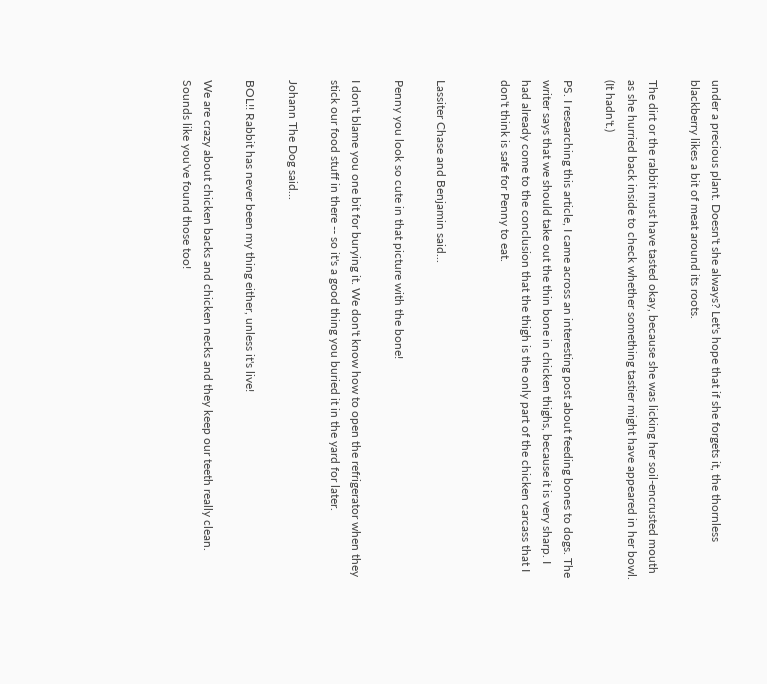under a precious plant. Doesn't she always? Let's hope that if she forgets it, the thornless blackberry likes a bit of meat around its roots.

The dirt or the rabbit must have tasted okay, because she was licking her soil-encrusted mouth as she hurried back inside to check whether something tastier might have appeared in her bowl. (It hadn't.)

PS. I researching this article, I came across an interesting post about feeding bones to dogs. The writer says that we should take out the thin bone in chicken thighs, because it is very sharp. I had already come to the conclusion that the thigh is the only part of the chicken carcass that I don't think is safe for Penny to eat.


Lassiter Chase and Benjamin said...

Penny you look so cute in that picture with the bone!

I don't blame you one bit for burying it. We don't know how to open the refrigerator when they stick our food stuff in there -- so it's a good thing you buried it in the yard for later.

Johann The Dog said...

BOL!! Rabbit has never been my thing either, unless it's live!

We are crazy about chicken backs and chicken necks and they keep our teeth really clean. Sounds like you've found those too!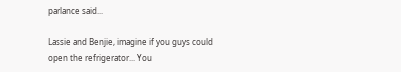parlance said...

Lassie and Benjie, imagine if you guys could open the refrigerator... You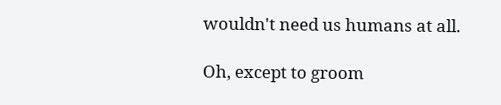wouldn't need us humans at all.

Oh, except to groom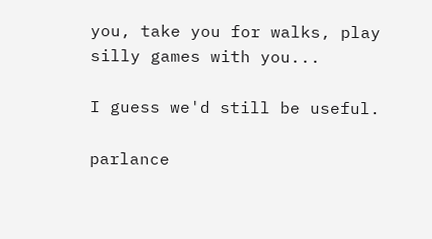you, take you for walks, play silly games with you...

I guess we'd still be useful.

parlance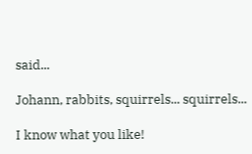said...

Johann, rabbits, squirrels... squirrels...

I know what you like!